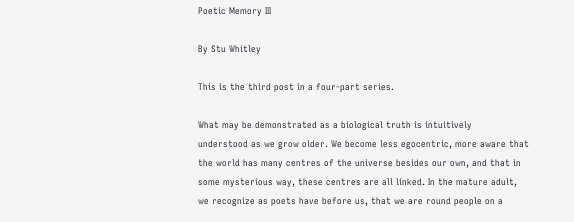Poetic Memory III

By Stu Whitley

This is the third post in a four-part series.

What may be demonstrated as a biological truth is intuitively
understood as we grow older. We become less egocentric, more aware that
the world has many centres of the universe besides our own, and that in
some mysterious way, these centres are all linked. In the mature adult,
we recognize as poets have before us, that we are round people on a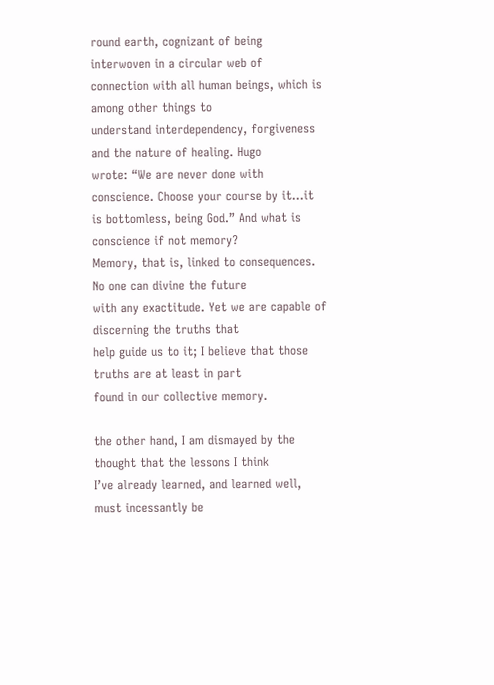round earth, cognizant of being interwoven in a circular web of
connection with all human beings, which is among other things to
understand interdependency, forgiveness and the nature of healing. Hugo
wrote: “We are never done with conscience. Choose your course by it…it
is bottomless, being God.” And what is conscience if not memory?
Memory, that is, linked to consequences. No one can divine the future
with any exactitude. Yet we are capable of discerning the truths that
help guide us to it; I believe that those truths are at least in part
found in our collective memory.

the other hand, I am dismayed by the thought that the lessons I think
I’ve already learned, and learned well, must incessantly be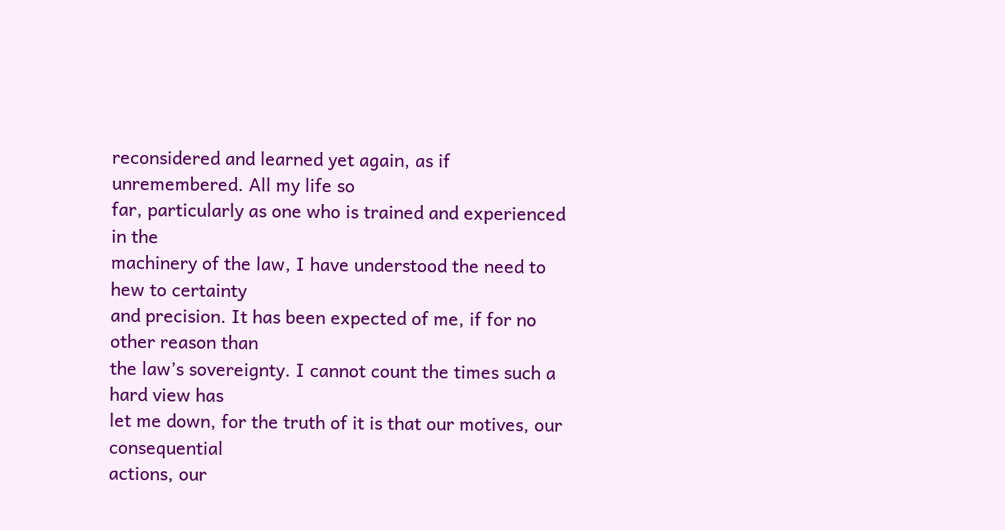reconsidered and learned yet again, as if unremembered. All my life so
far, particularly as one who is trained and experienced in the
machinery of the law, I have understood the need to hew to certainty
and precision. It has been expected of me, if for no other reason than
the law’s sovereignty. I cannot count the times such a hard view has
let me down, for the truth of it is that our motives, our consequential
actions, our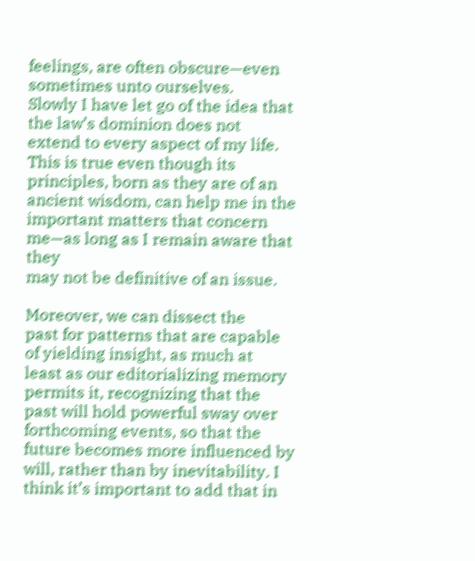feelings, are often obscure—even sometimes unto ourselves.
Slowly I have let go of the idea that the law’s dominion does not
extend to every aspect of my life. This is true even though its
principles, born as they are of an ancient wisdom, can help me in the
important matters that concern me—as long as I remain aware that they
may not be definitive of an issue.

Moreover, we can dissect the
past for patterns that are capable of yielding insight, as much at
least as our editorializing memory permits it, recognizing that the
past will hold powerful sway over forthcoming events, so that the
future becomes more influenced by will, rather than by inevitability. I
think it’s important to add that in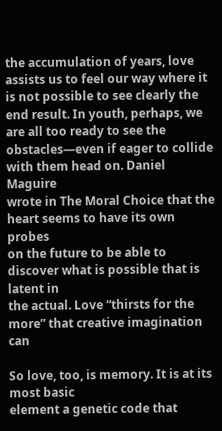the accumulation of years, love
assists us to feel our way where it is not possible to see clearly the
end result. In youth, perhaps, we are all too ready to see the
obstacles—even if eager to collide with them head on. Daniel Maguire
wrote in The Moral Choice that the heart seems to have its own probes
on the future to be able to discover what is possible that is latent in
the actual. Love “thirsts for the more” that creative imagination can

So love, too, is memory. It is at its most basic
element a genetic code that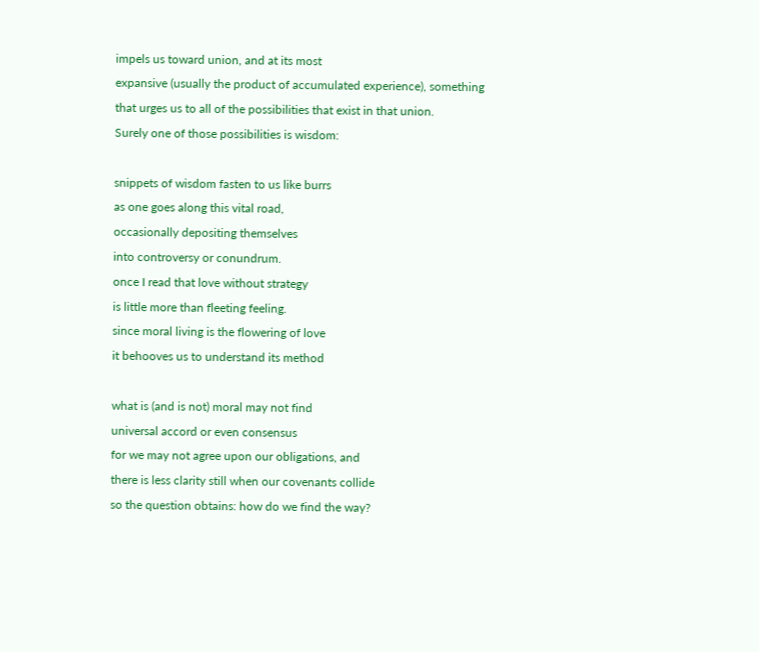impels us toward union, and at its most
expansive (usually the product of accumulated experience), something
that urges us to all of the possibilities that exist in that union.
Surely one of those possibilities is wisdom:

snippets of wisdom fasten to us like burrs
as one goes along this vital road,
occasionally depositing themselves
into controversy or conundrum.
once I read that love without strategy
is little more than fleeting feeling.
since moral living is the flowering of love
it behooves us to understand its method

what is (and is not) moral may not find
universal accord or even consensus
for we may not agree upon our obligations, and
there is less clarity still when our covenants collide
so the question obtains: how do we find the way?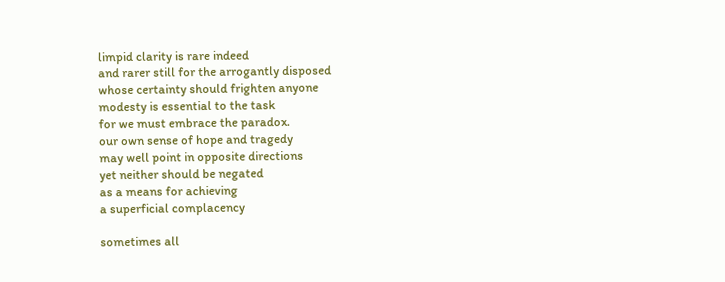limpid clarity is rare indeed
and rarer still for the arrogantly disposed
whose certainty should frighten anyone
modesty is essential to the task
for we must embrace the paradox.
our own sense of hope and tragedy
may well point in opposite directions
yet neither should be negated
as a means for achieving
a superficial complacency

sometimes all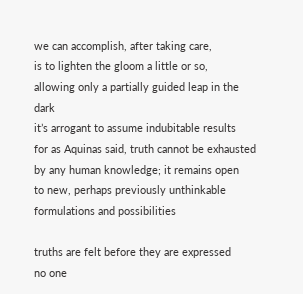we can accomplish, after taking care,
is to lighten the gloom a little or so,
allowing only a partially guided leap in the dark
it’s arrogant to assume indubitable results
for as Aquinas said, truth cannot be exhausted
by any human knowledge; it remains open
to new, perhaps previously unthinkable
formulations and possibilities

truths are felt before they are expressed
no one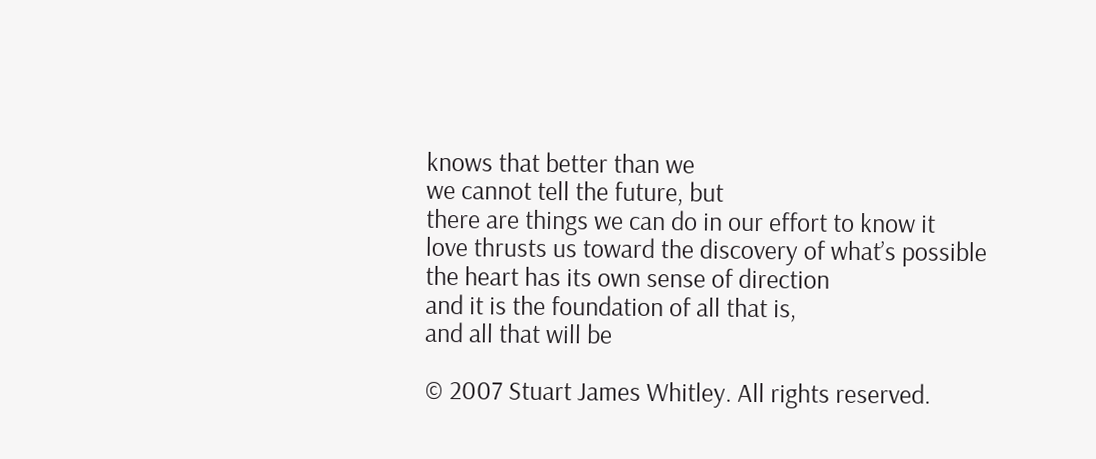knows that better than we
we cannot tell the future, but
there are things we can do in our effort to know it
love thrusts us toward the discovery of what’s possible
the heart has its own sense of direction
and it is the foundation of all that is,
and all that will be

© 2007 Stuart James Whitley. All rights reserved.